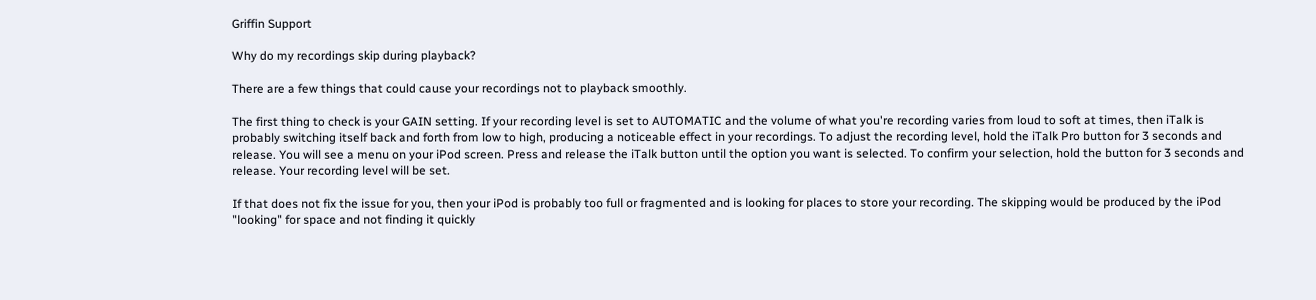Griffin Support

Why do my recordings skip during playback?

There are a few things that could cause your recordings not to playback smoothly.

The first thing to check is your GAIN setting. If your recording level is set to AUTOMATIC and the volume of what you're recording varies from loud to soft at times, then iTalk is probably switching itself back and forth from low to high, producing a noticeable effect in your recordings. To adjust the recording level, hold the iTalk Pro button for 3 seconds and release. You will see a menu on your iPod screen. Press and release the iTalk button until the option you want is selected. To confirm your selection, hold the button for 3 seconds and release. Your recording level will be set.

If that does not fix the issue for you, then your iPod is probably too full or fragmented and is looking for places to store your recording. The skipping would be produced by the iPod "looking" for space and not finding it quickly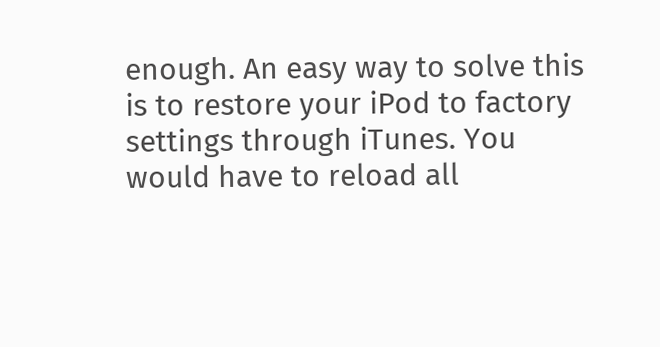enough. An easy way to solve this is to restore your iPod to factory settings through iTunes. You would have to reload all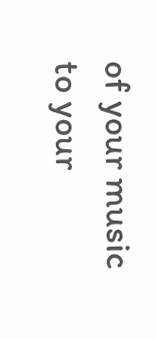of your music to your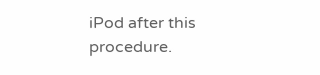iPod after this procedure.